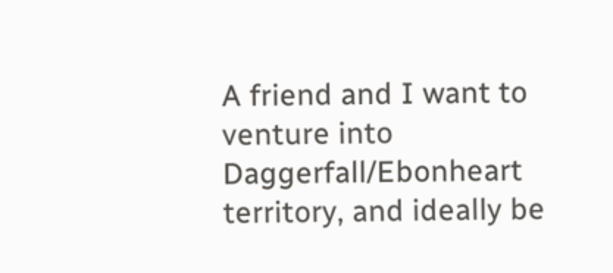A friend and I want to venture into Daggerfall/Ebonheart territory, and ideally be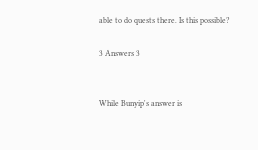able to do quests there. Is this possible?

3 Answers 3


While Bunyip's answer is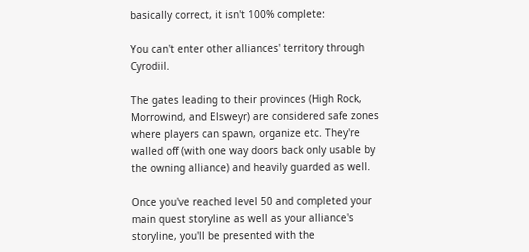basically correct, it isn't 100% complete:

You can't enter other alliances' territory through Cyrodiil.

The gates leading to their provinces (High Rock, Morrowind, and Elsweyr) are considered safe zones where players can spawn, organize etc. They're walled off (with one way doors back only usable by the owning alliance) and heavily guarded as well.

Once you've reached level 50 and completed your main quest storyline as well as your alliance's storyline, you'll be presented with the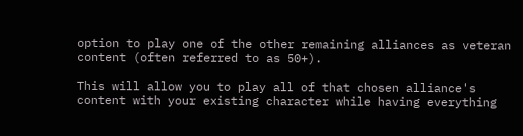option to play one of the other remaining alliances as veteran content (often referred to as 50+).

This will allow you to play all of that chosen alliance's content with your existing character while having everything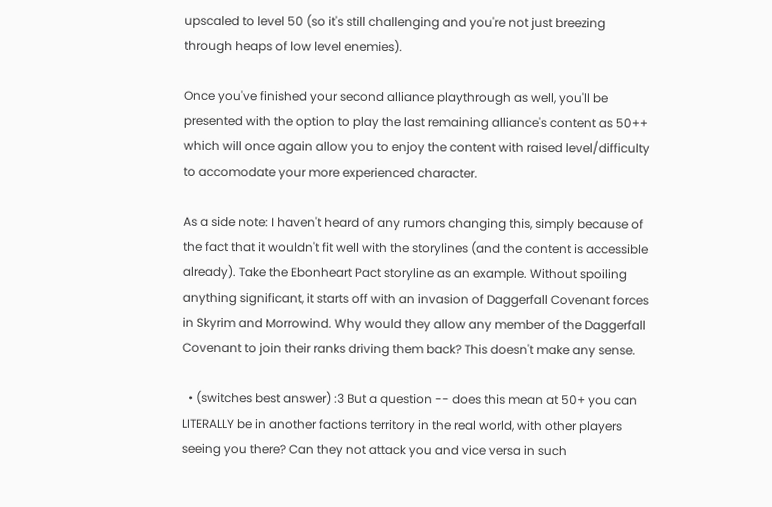upscaled to level 50 (so it's still challenging and you're not just breezing through heaps of low level enemies).

Once you've finished your second alliance playthrough as well, you'll be presented with the option to play the last remaining alliance's content as 50++ which will once again allow you to enjoy the content with raised level/difficulty to accomodate your more experienced character.

As a side note: I haven't heard of any rumors changing this, simply because of the fact that it wouldn't fit well with the storylines (and the content is accessible already). Take the Ebonheart Pact storyline as an example. Without spoiling anything significant, it starts off with an invasion of Daggerfall Covenant forces in Skyrim and Morrowind. Why would they allow any member of the Daggerfall Covenant to join their ranks driving them back? This doesn't make any sense.

  • (switches best answer) :3 But a question -- does this mean at 50+ you can LITERALLY be in another factions territory in the real world, with other players seeing you there? Can they not attack you and vice versa in such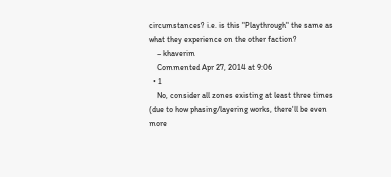circumstances? i.e. is this "Playthrough" the same as what they experience on the other faction?
    – khaverim
    Commented Apr 27, 2014 at 9:06
  • 1
    No, consider all zones existing at least three times (due to how phasing/layering works, there'll be even more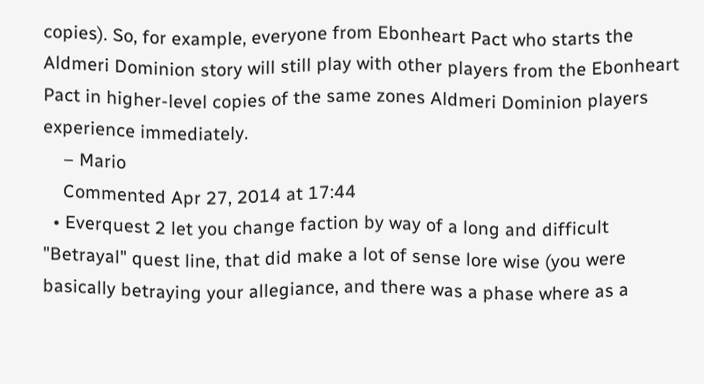copies). So, for example, everyone from Ebonheart Pact who starts the Aldmeri Dominion story will still play with other players from the Ebonheart Pact in higher-level copies of the same zones Aldmeri Dominion players experience immediately.
    – Mario
    Commented Apr 27, 2014 at 17:44
  • Everquest 2 let you change faction by way of a long and difficult "Betrayal" quest line, that did make a lot of sense lore wise (you were basically betraying your allegiance, and there was a phase where as a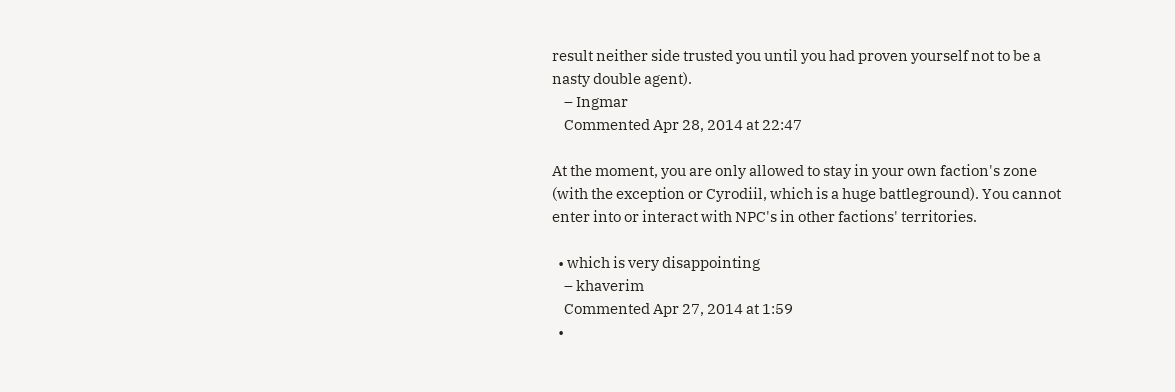result neither side trusted you until you had proven yourself not to be a nasty double agent).
    – Ingmar
    Commented Apr 28, 2014 at 22:47

At the moment, you are only allowed to stay in your own faction's zone (with the exception or Cyrodiil, which is a huge battleground). You cannot enter into or interact with NPC's in other factions' territories.

  • which is very disappointing
    – khaverim
    Commented Apr 27, 2014 at 1:59
  •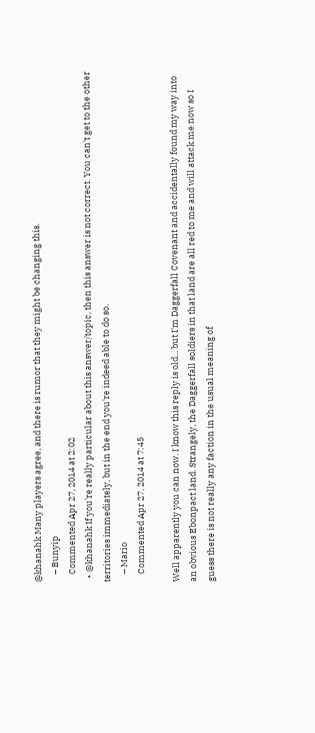@khanahk Many players agree, and there is rumor that they might be changing this.
    – Bunyip
    Commented Apr 27, 2014 at 2:02
  • @khanahk If you're really particular about this answer/topic, then this answer is not correct. You can't get to the other territories immediately, but in the end you're indeed able to do so.
    – Mario
    Commented Apr 27, 2014 at 7:45

Well apparently you can now. I know this reply is old... but I'm Daggerfall Covenant and accidentally found my way into an obvious Ebonpact land. Strangely, the Daggerfall soldiers in that land are all red to me and will attack me now so I guess there is not really any faction in the usual meaning of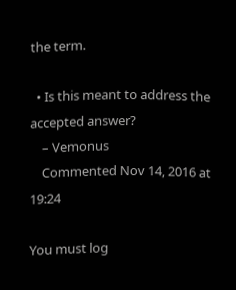the term.

  • Is this meant to address the accepted answer?
    – Vemonus
    Commented Nov 14, 2016 at 19:24

You must log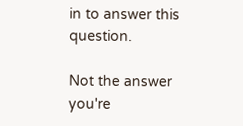in to answer this question.

Not the answer you're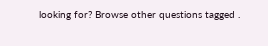looking for? Browse other questions tagged .